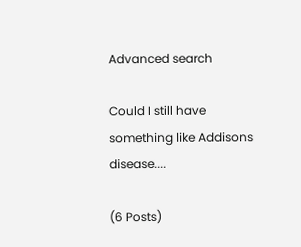Advanced search

Could I still have something like Addisons disease....

(6 Posts)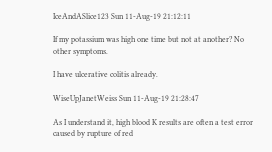IceAndASlice123 Sun 11-Aug-19 21:12:11

If my potassium was high one time but not at another? No other symptoms.

I have ulcerative colitis already.

WiseUpJanetWeiss Sun 11-Aug-19 21:28:47

As I understand it, high blood K results are often a test error caused by rupture of red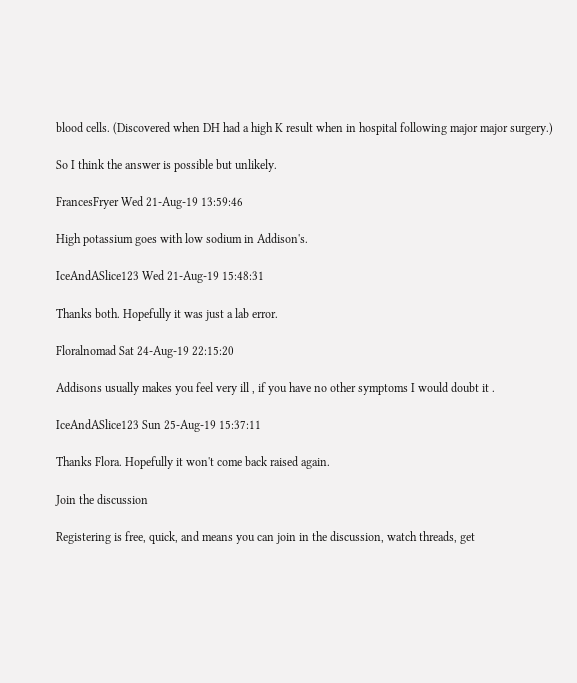blood cells. (Discovered when DH had a high K result when in hospital following major major surgery.)

So I think the answer is possible but unlikely.

FrancesFryer Wed 21-Aug-19 13:59:46

High potassium goes with low sodium in Addison's.

IceAndASlice123 Wed 21-Aug-19 15:48:31

Thanks both. Hopefully it was just a lab error.

Floralnomad Sat 24-Aug-19 22:15:20

Addisons usually makes you feel very ill , if you have no other symptoms I would doubt it .

IceAndASlice123 Sun 25-Aug-19 15:37:11

Thanks Flora. Hopefully it won't come back raised again.

Join the discussion

Registering is free, quick, and means you can join in the discussion, watch threads, get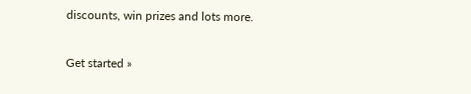discounts, win prizes and lots more.

Get started »